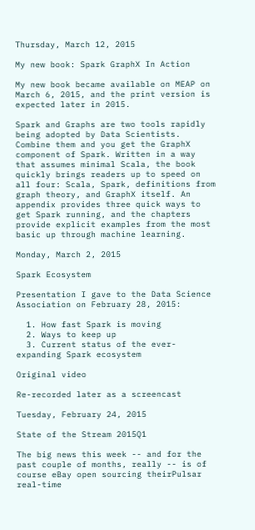Thursday, March 12, 2015

My new book: Spark GraphX In Action

My new book became available on MEAP on March 6, 2015, and the print version is expected later in 2015.

Spark and Graphs are two tools rapidly being adopted by Data Scientists. Combine them and you get the GraphX component of Spark. Written in a way that assumes minimal Scala, the book quickly brings readers up to speed on all four: Scala, Spark, definitions from graph theory, and GraphX itself. An appendix provides three quick ways to get Spark running, and the chapters provide explicit examples from the most basic up through machine learning.

Monday, March 2, 2015

Spark Ecosystem

Presentation I gave to the Data Science Association on February 28, 2015:

  1. How fast Spark is moving
  2. Ways to keep up
  3. Current status of the ever-expanding Spark ecosystem

Original video

Re-recorded later as a screencast

Tuesday, February 24, 2015

State of the Stream 2015Q1

The big news this week -- and for the past couple of months, really -- is of course eBay open sourcing theirPulsar real-time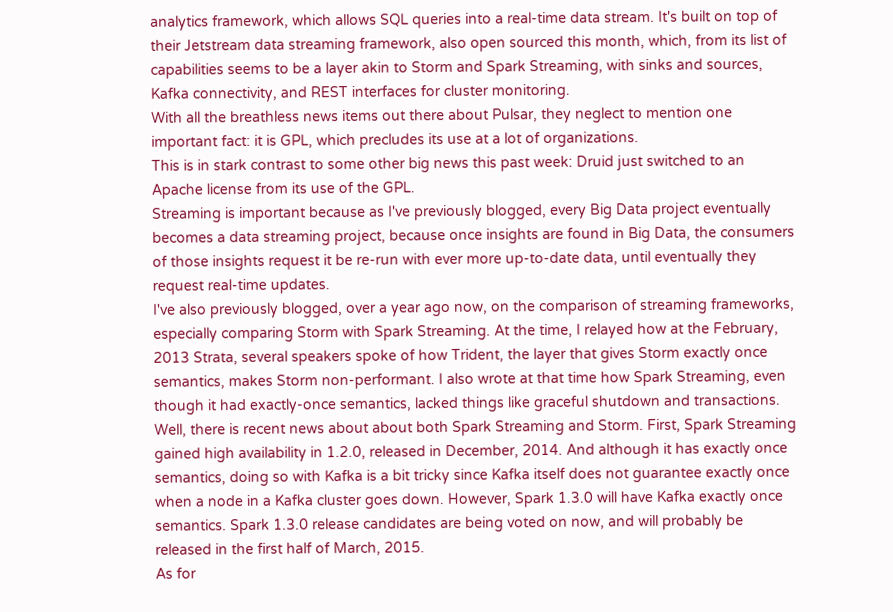analytics framework, which allows SQL queries into a real-time data stream. It's built on top of their Jetstream data streaming framework, also open sourced this month, which, from its list of capabilities seems to be a layer akin to Storm and Spark Streaming, with sinks and sources, Kafka connectivity, and REST interfaces for cluster monitoring.
With all the breathless news items out there about Pulsar, they neglect to mention one important fact: it is GPL, which precludes its use at a lot of organizations.
This is in stark contrast to some other big news this past week: Druid just switched to an Apache license from its use of the GPL.
Streaming is important because as I've previously blogged, every Big Data project eventually becomes a data streaming project, because once insights are found in Big Data, the consumers of those insights request it be re-run with ever more up-to-date data, until eventually they request real-time updates.
I've also previously blogged, over a year ago now, on the comparison of streaming frameworks, especially comparing Storm with Spark Streaming. At the time, I relayed how at the February, 2013 Strata, several speakers spoke of how Trident, the layer that gives Storm exactly once semantics, makes Storm non-performant. I also wrote at that time how Spark Streaming, even though it had exactly-once semantics, lacked things like graceful shutdown and transactions.
Well, there is recent news about about both Spark Streaming and Storm. First, Spark Streaming gained high availability in 1.2.0, released in December, 2014. And although it has exactly once semantics, doing so with Kafka is a bit tricky since Kafka itself does not guarantee exactly once when a node in a Kafka cluster goes down. However, Spark 1.3.0 will have Kafka exactly once semantics. Spark 1.3.0 release candidates are being voted on now, and will probably be released in the first half of March, 2015.
As for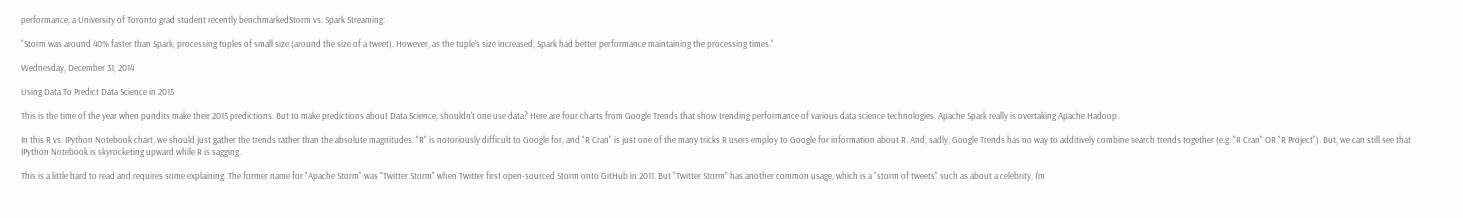performance, a University of Toronto grad student recently benchmarkedStorm vs. Spark Streaming:

"Storm was around 40% faster than Spark, processing tuples of small size (around the size of a tweet). However, as the tuple's size increased, Spark had better performance maintaining the processing times."

Wednesday, December 31, 2014

Using Data To Predict Data Science in 2015

This is the time of the year when pundits make their 2015 predictions. But to make predictions about Data Science, shouldn't one use data? Here are four charts from Google Trends that show trending performance of various data science technologies. Apache Spark really is overtaking Apache Hadoop.

In this R vs. IPython Notebook chart, we should just gather the trends rather than the absolute magnitudes. "R" is notoriously difficult to Google for, and "R Cran" is just one of the many tricks R users employ to Google for information about R. And, sadly, Google Trends has no way to additively combine search trends together (e.g. "R Cran" OR "R Project"). But, we can still see that IPython Notebook is skyrocketing upward while R is sagging.

This is a little hard to read and requires some explaining. The former name for "Apache Storm" was "Twitter Storm" when Twitter first open-sourced Storm onto GitHub in 2011. But "Twitter Storm" has another common usage, which is a "storm of tweets" such as about a celebrity. I'm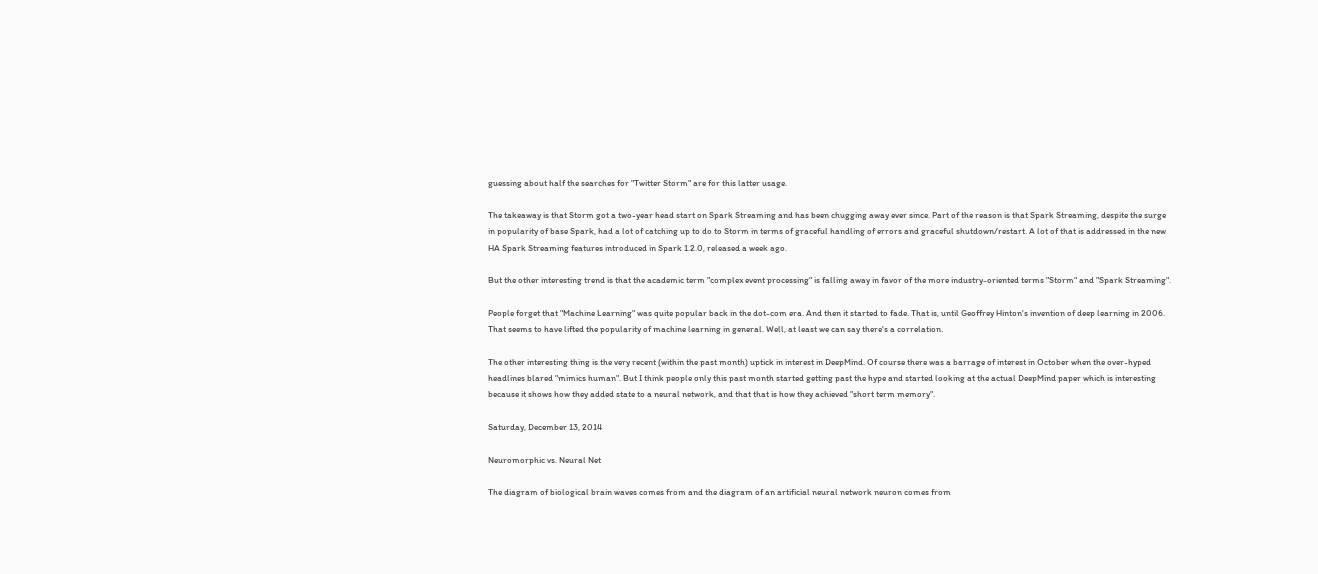guessing about half the searches for "Twitter Storm" are for this latter usage.

The takeaway is that Storm got a two-year head start on Spark Streaming and has been chugging away ever since. Part of the reason is that Spark Streaming, despite the surge in popularity of base Spark, had a lot of catching up to do to Storm in terms of graceful handling of errors and graceful shutdown/restart. A lot of that is addressed in the new HA Spark Streaming features introduced in Spark 1.2.0, released a week ago.

But the other interesting trend is that the academic term "complex event processing" is falling away in favor of the more industry-oriented terms "Storm" and "Spark Streaming".

People forget that "Machine Learning" was quite popular back in the dot-com era. And then it started to fade. That is, until Geoffrey Hinton's invention of deep learning in 2006. That seems to have lifted the popularity of machine learning in general. Well, at least we can say there's a correlation.

The other interesting thing is the very recent (within the past month) uptick in interest in DeepMind. Of course there was a barrage of interest in October when the over-hyped headlines blared "mimics human". But I think people only this past month started getting past the hype and started looking at the actual DeepMind paper which is interesting because it shows how they added state to a neural network, and that that is how they achieved "short term memory".

Saturday, December 13, 2014

Neuromorphic vs. Neural Net

The diagram of biological brain waves comes from and the diagram of an artificial neural network neuron comes from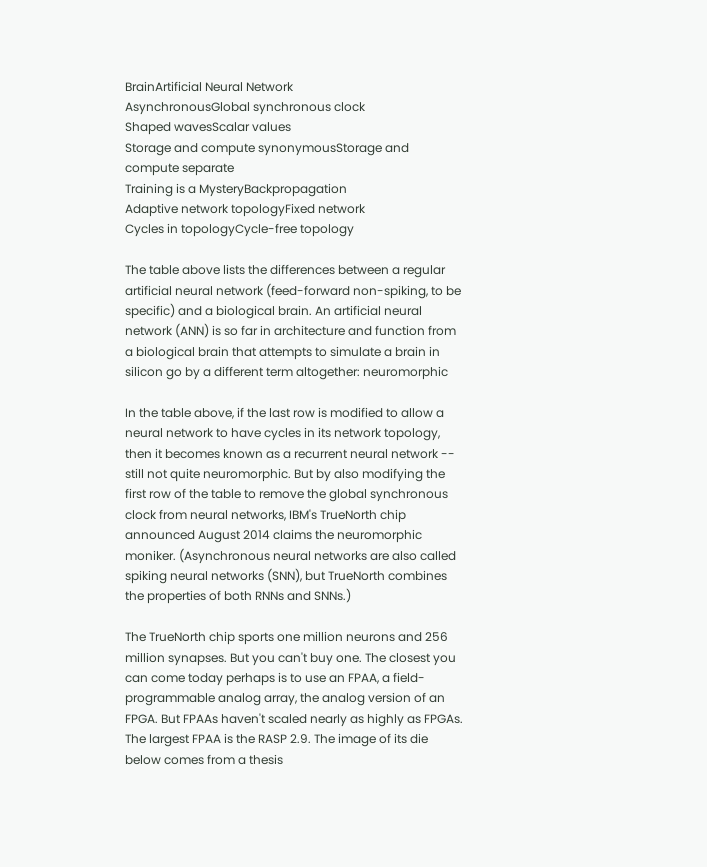BrainArtificial Neural Network
AsynchronousGlobal synchronous clock
Shaped wavesScalar values
Storage and compute synonymousStorage and compute separate
Training is a MysteryBackpropagation
Adaptive network topologyFixed network
Cycles in topologyCycle-free topology

The table above lists the differences between a regular artificial neural network (feed-forward non-spiking, to be specific) and a biological brain. An artificial neural network (ANN) is so far in architecture and function from a biological brain that attempts to simulate a brain in silicon go by a different term altogether: neuromorphic

In the table above, if the last row is modified to allow a neural network to have cycles in its network topology, then it becomes known as a recurrent neural network -- still not quite neuromorphic. But by also modifying the first row of the table to remove the global synchronous clock from neural networks, IBM's TrueNorth chip announced August 2014 claims the neuromorphic moniker. (Asynchronous neural networks are also called spiking neural networks (SNN), but TrueNorth combines the properties of both RNNs and SNNs.)

The TrueNorth chip sports one million neurons and 256 million synapses. But you can't buy one. The closest you can come today perhaps is to use an FPAA, a field-programmable analog array, the analog version of an FPGA. But FPAAs haven't scaled nearly as highly as FPGAs. The largest FPAA is the RASP 2.9. The image of its die below comes from a thesis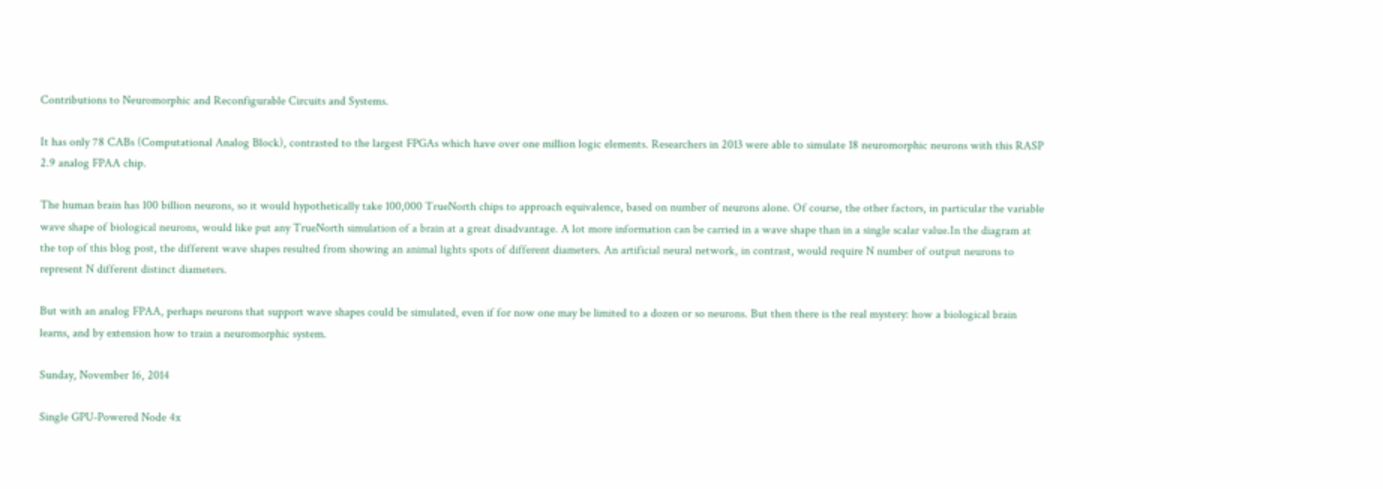Contributions to Neuromorphic and Reconfigurable Circuits and Systems.

It has only 78 CABs (Computational Analog Block), contrasted to the largest FPGAs which have over one million logic elements. Researchers in 2013 were able to simulate 18 neuromorphic neurons with this RASP 2.9 analog FPAA chip.

The human brain has 100 billion neurons, so it would hypothetically take 100,000 TrueNorth chips to approach equivalence, based on number of neurons alone. Of course, the other factors, in particular the variable wave shape of biological neurons, would like put any TrueNorth simulation of a brain at a great disadvantage. A lot more information can be carried in a wave shape than in a single scalar value.In the diagram at the top of this blog post, the different wave shapes resulted from showing an animal lights spots of different diameters. An artificial neural network, in contrast, would require N number of output neurons to represent N different distinct diameters.

But with an analog FPAA, perhaps neurons that support wave shapes could be simulated, even if for now one may be limited to a dozen or so neurons. But then there is the real mystery: how a biological brain learns, and by extension how to train a neuromorphic system.

Sunday, November 16, 2014

Single GPU-Powered Node 4x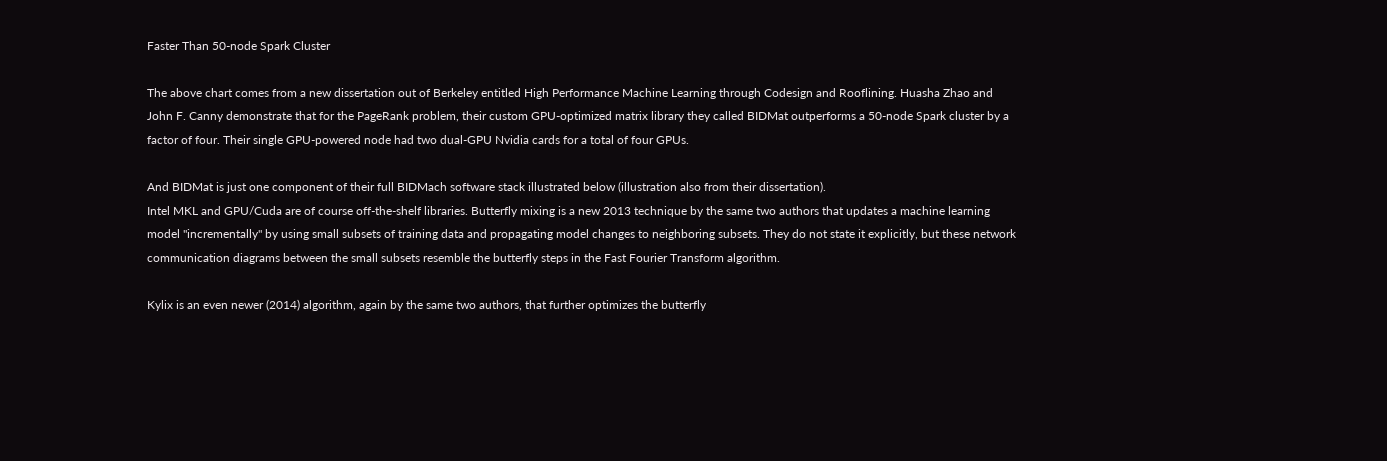Faster Than 50-node Spark Cluster

The above chart comes from a new dissertation out of Berkeley entitled High Performance Machine Learning through Codesign and Rooflining. Huasha Zhao and John F. Canny demonstrate that for the PageRank problem, their custom GPU-optimized matrix library they called BIDMat outperforms a 50-node Spark cluster by a factor of four. Their single GPU-powered node had two dual-GPU Nvidia cards for a total of four GPUs.

And BIDMat is just one component of their full BIDMach software stack illustrated below (illustration also from their dissertation).
Intel MKL and GPU/Cuda are of course off-the-shelf libraries. Butterfly mixing is a new 2013 technique by the same two authors that updates a machine learning model "incrementally" by using small subsets of training data and propagating model changes to neighboring subsets. They do not state it explicitly, but these network communication diagrams between the small subsets resemble the butterfly steps in the Fast Fourier Transform algorithm.

Kylix is an even newer (2014) algorithm, again by the same two authors, that further optimizes the butterfly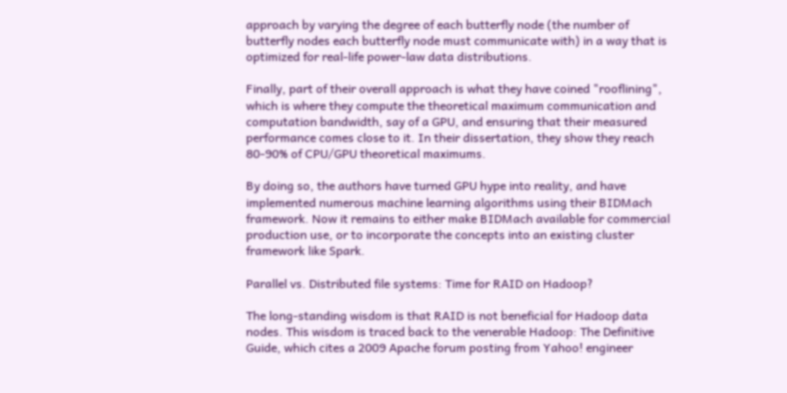approach by varying the degree of each butterfly node (the number of butterfly nodes each butterfly node must communicate with) in a way that is optimized for real-life power-law data distributions.

Finally, part of their overall approach is what they have coined "rooflining", which is where they compute the theoretical maximum communication and computation bandwidth, say of a GPU, and ensuring that their measured performance comes close to it. In their dissertation, they show they reach 80-90% of CPU/GPU theoretical maximums.

By doing so, the authors have turned GPU hype into reality, and have implemented numerous machine learning algorithms using their BIDMach framework. Now it remains to either make BIDMach available for commercial production use, or to incorporate the concepts into an existing cluster framework like Spark.

Parallel vs. Distributed file systems: Time for RAID on Hadoop?

The long-standing wisdom is that RAID is not beneficial for Hadoop data nodes. This wisdom is traced back to the venerable Hadoop: The Definitive Guide, which cites a 2009 Apache forum posting from Yahoo! engineer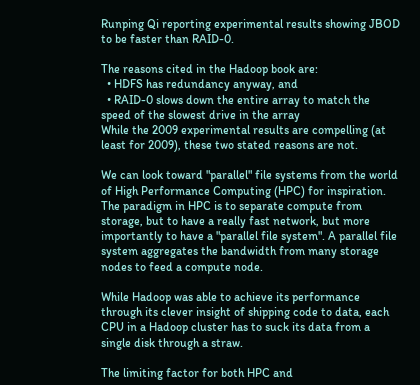Runping Qi reporting experimental results showing JBOD to be faster than RAID-0.

The reasons cited in the Hadoop book are:
  • HDFS has redundancy anyway, and
  • RAID-0 slows down the entire array to match the speed of the slowest drive in the array
While the 2009 experimental results are compelling (at least for 2009), these two stated reasons are not.

We can look toward "parallel" file systems from the world of High Performance Computing (HPC) for inspiration. The paradigm in HPC is to separate compute from storage, but to have a really fast network, but more importantly to have a "parallel file system". A parallel file system aggregates the bandwidth from many storage nodes to feed a compute node.

While Hadoop was able to achieve its performance through its clever insight of shipping code to data, each CPU in a Hadoop cluster has to suck its data from a single disk through a straw.

The limiting factor for both HPC and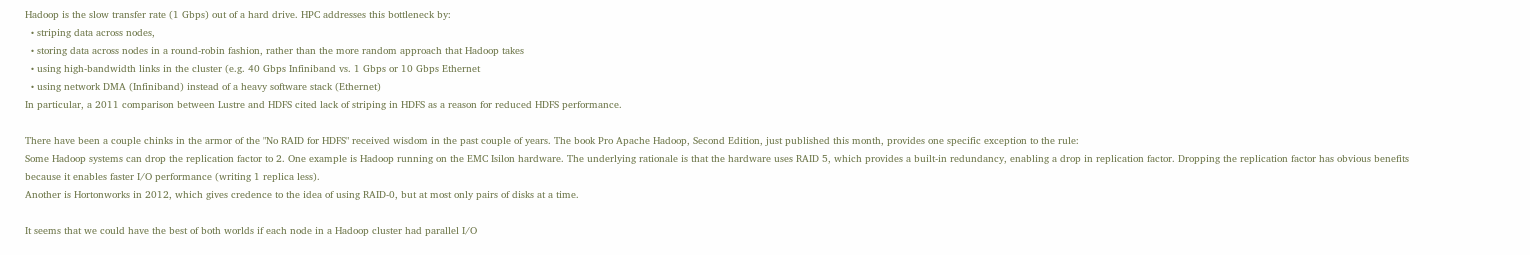Hadoop is the slow transfer rate (1 Gbps) out of a hard drive. HPC addresses this bottleneck by:
  • striping data across nodes,
  • storing data across nodes in a round-robin fashion, rather than the more random approach that Hadoop takes
  • using high-bandwidth links in the cluster (e.g. 40 Gbps Infiniband vs. 1 Gbps or 10 Gbps Ethernet
  • using network DMA (Infiniband) instead of a heavy software stack (Ethernet)
In particular, a 2011 comparison between Lustre and HDFS cited lack of striping in HDFS as a reason for reduced HDFS performance.

There have been a couple chinks in the armor of the "No RAID for HDFS" received wisdom in the past couple of years. The book Pro Apache Hadoop, Second Edition, just published this month, provides one specific exception to the rule:
Some Hadoop systems can drop the replication factor to 2. One example is Hadoop running on the EMC Isilon hardware. The underlying rationale is that the hardware uses RAID 5, which provides a built-in redundancy, enabling a drop in replication factor. Dropping the replication factor has obvious benefits because it enables faster I/O performance (writing 1 replica less).
Another is Hortonworks in 2012, which gives credence to the idea of using RAID-0, but at most only pairs of disks at a time.

It seems that we could have the best of both worlds if each node in a Hadoop cluster had parallel I/O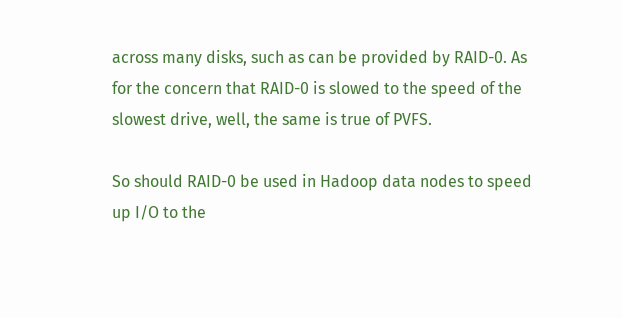across many disks, such as can be provided by RAID-0. As for the concern that RAID-0 is slowed to the speed of the slowest drive, well, the same is true of PVFS.

So should RAID-0 be used in Hadoop data nodes to speed up I/O to the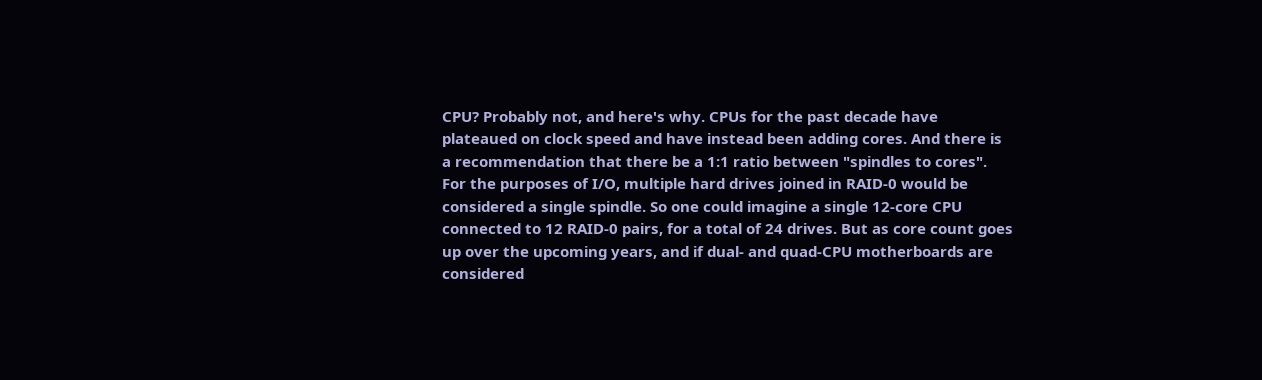CPU? Probably not, and here's why. CPUs for the past decade have plateaued on clock speed and have instead been adding cores. And there is a recommendation that there be a 1:1 ratio between "spindles to cores". For the purposes of I/O, multiple hard drives joined in RAID-0 would be considered a single spindle. So one could imagine a single 12-core CPU connected to 12 RAID-0 pairs, for a total of 24 drives. But as core count goes up over the upcoming years, and if dual- and quad-CPU motherboards are considered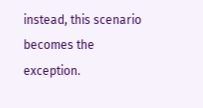instead, this scenario becomes the exception.